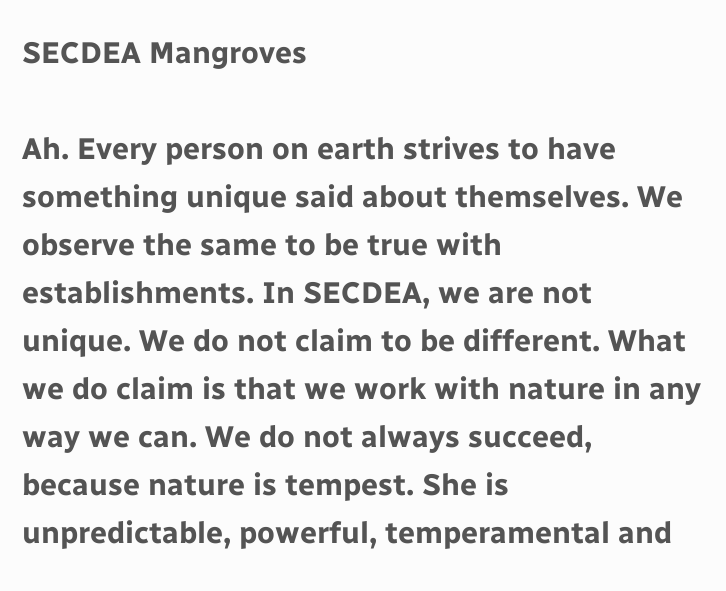SECDEA Mangroves

Ah. Every person on earth strives to have something unique said about themselves. We observe the same to be true with establishments. In SECDEA, we are not unique. We do not claim to be different. What we do claim is that we work with nature in any way we can. We do not always succeed, because nature is tempest. She is unpredictable, powerful, temperamental and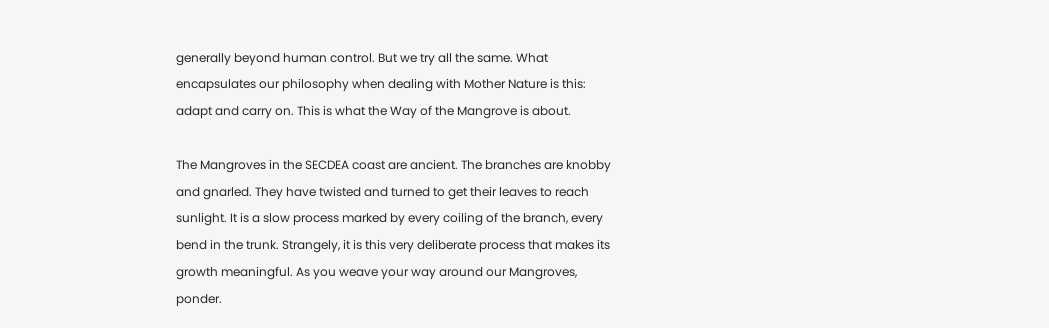generally beyond human control. But we try all the same. What encapsulates our philosophy when dealing with Mother Nature is this: adapt and carry on. This is what the Way of the Mangrove is about.

The Mangroves in the SECDEA coast are ancient. The branches are knobby and gnarled. They have twisted and turned to get their leaves to reach sunlight. It is a slow process marked by every coiling of the branch, every bend in the trunk. Strangely, it is this very deliberate process that makes its growth meaningful. As you weave your way around our Mangroves, ponder.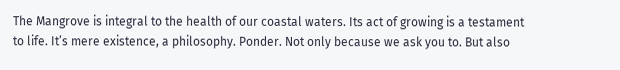The Mangrove is integral to the health of our coastal waters. Its act of growing is a testament to life. It’s mere existence, a philosophy. Ponder. Not only because we ask you to. But also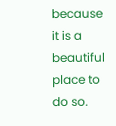because it is a beautiful place to do so.